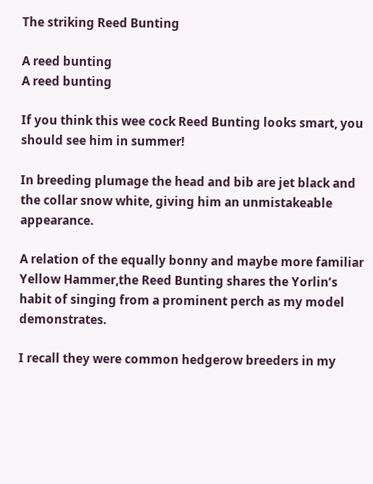The striking Reed Bunting

A reed bunting
A reed bunting

If you think this wee cock Reed Bunting looks smart, you should see him in summer!

In breeding plumage the head and bib are jet black and the collar snow white, giving him an unmistakeable appearance.

A relation of the equally bonny and maybe more familiar Yellow Hammer,the Reed Bunting shares the Yorlin’s habit of singing from a prominent perch as my model demonstrates.

I recall they were common hedgerow breeders in my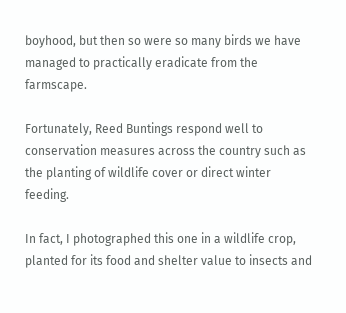boyhood, but then so were so many birds we have managed to practically eradicate from the farmscape.

Fortunately, Reed Buntings respond well to conservation measures across the country such as the planting of wildlife cover or direct winter feeding.

In fact, I photographed this one in a wildlife crop, planted for its food and shelter value to insects and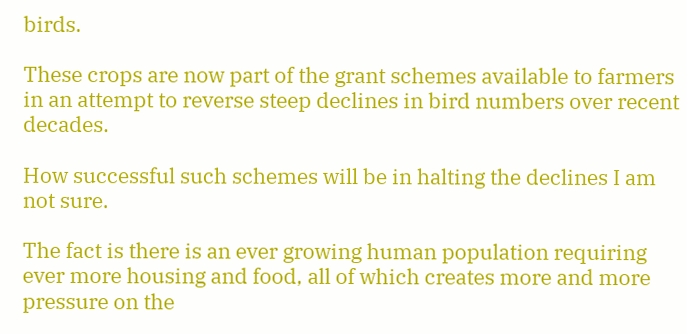birds.

These crops are now part of the grant schemes available to farmers in an attempt to reverse steep declines in bird numbers over recent decades.

How successful such schemes will be in halting the declines I am not sure.

The fact is there is an ever growing human population requiring ever more housing and food, all of which creates more and more pressure on the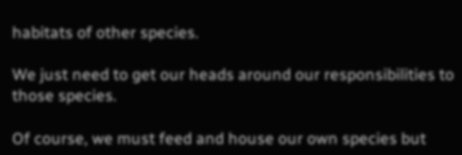habitats of other species.

We just need to get our heads around our responsibilities to those species.

Of course, we must feed and house our own species but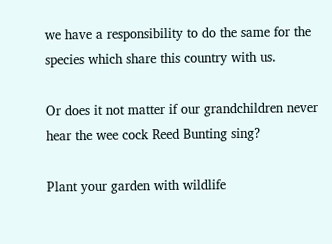we have a responsibility to do the same for the species which share this country with us.

Or does it not matter if our grandchildren never hear the wee cock Reed Bunting sing?

Plant your garden with wildlife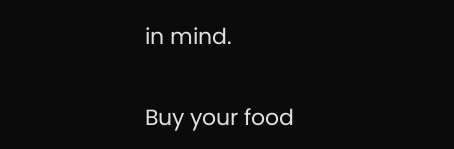in mind.

Buy your food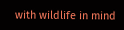with wildlife in mind